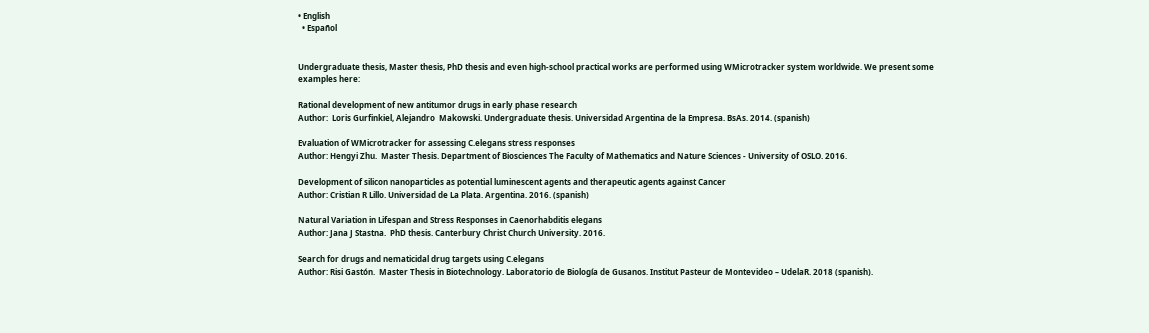• English
  • Español


Undergraduate thesis, Master thesis, PhD thesis and even high-school practical works are performed using WMicrotracker system worldwide. We present some examples here:

Rational development of new antitumor drugs in early phase research
Author:  Loris Gurfinkiel, Alejandro  Makowski. Undergraduate thesis. Universidad Argentina de la Empresa. BsAs. 2014. (spanish)

Evaluation of WMicrotracker for assessing C.elegans stress responses
Author: Hengyi Zhu.  Master Thesis. Department of Biosciences The Faculty of Mathematics and Nature Sciences - University of OSLO. 2016.

Development of silicon nanoparticles as potential luminescent agents and therapeutic agents against Cancer
Author: Cristian R Lillo. Universidad de La Plata. Argentina. 2016. (spanish)

Natural Variation in Lifespan and Stress Responses in Caenorhabditis elegans
Author: Jana J Stastna.  PhD thesis. Canterbury Christ Church University. 2016.

Search for drugs and nematicidal drug targets using C.elegans
Author: Risi Gastón.  Master Thesis in Biotechnology. Laboratorio de Biología de Gusanos. Institut Pasteur de Montevideo – UdelaR. 2018 (spanish).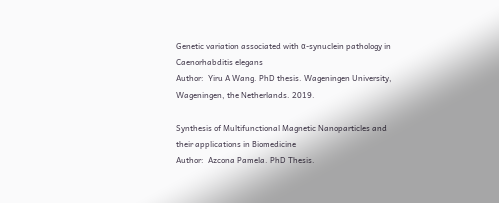Genetic variation associated with α-synuclein pathology in Caenorhabditis elegans
Author:  Yiru A Wang. PhD thesis. Wageningen University, Wageningen, the Netherlands. 2019.

Synthesis of Multifunctional Magnetic Nanoparticles and their applications in Biomedicine
Author:  Azcona Pamela. PhD Thesis.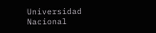Universidad Nacional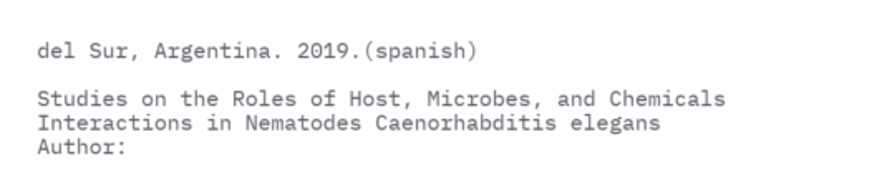del Sur, Argentina. 2019.(spanish)

Studies on the Roles of Host, Microbes, and Chemicals Interactions in Nematodes Caenorhabditis elegans
Author: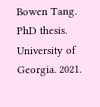Bowen Tang. PhD thesis. University of Georgia. 2021.